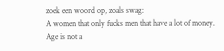zoek een woord op, zoals swag:
A women that only fucks men that have a lot of money. Age is not a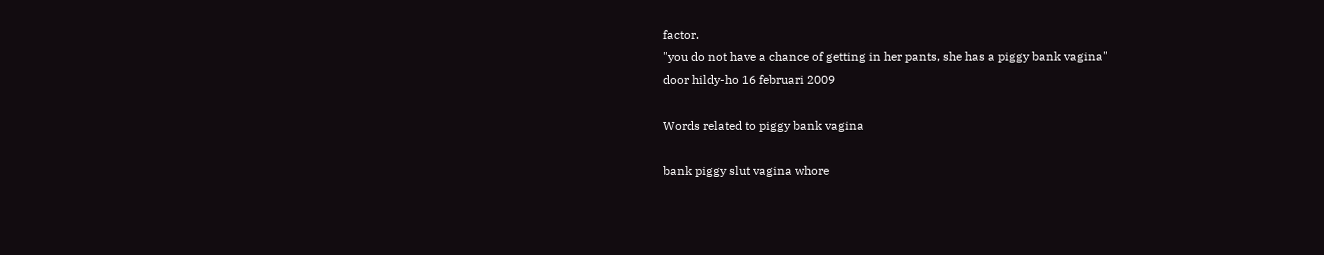factor.
"you do not have a chance of getting in her pants, she has a piggy bank vagina"
door hildy-ho 16 februari 2009

Words related to piggy bank vagina

bank piggy slut vagina whore